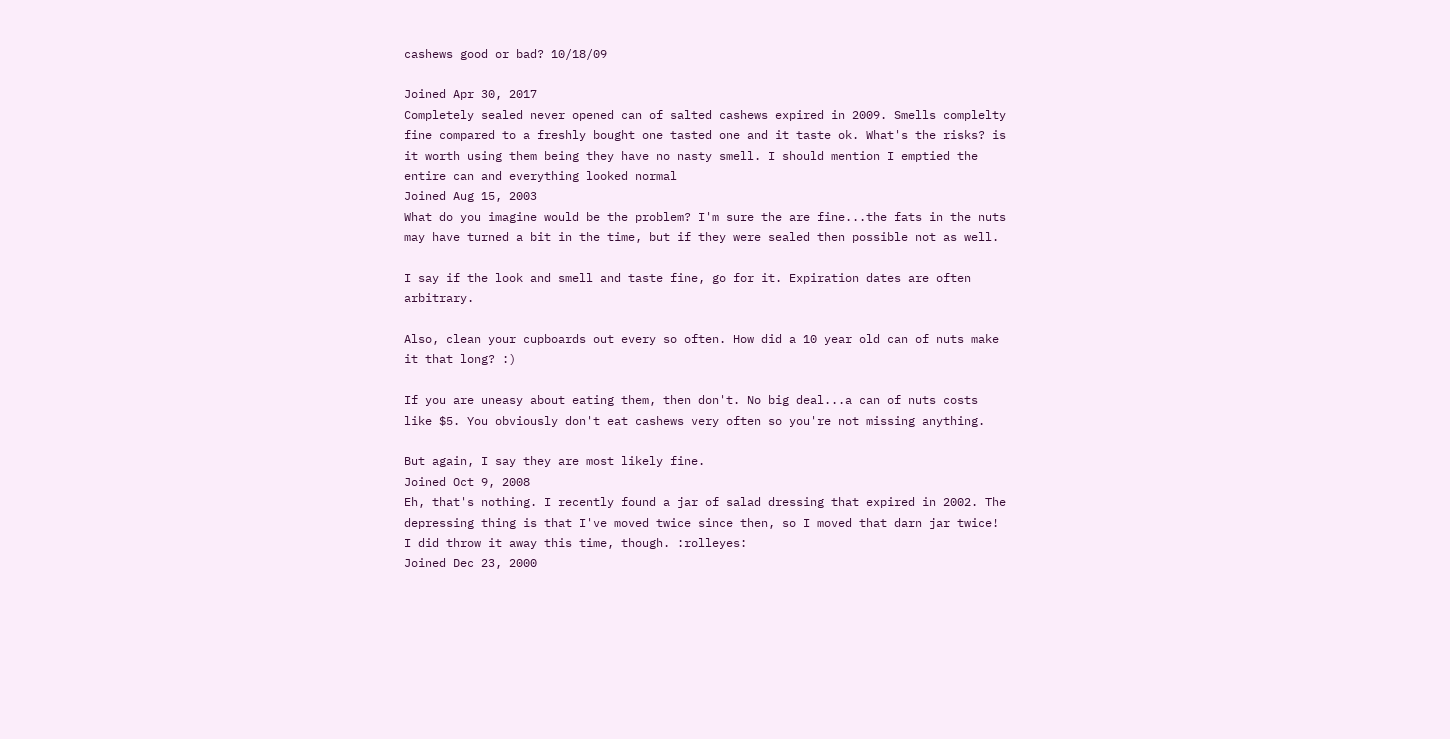cashews good or bad? 10/18/09

Joined Apr 30, 2017
Completely sealed never opened can of salted cashews expired in 2009. Smells complelty fine compared to a freshly bought one tasted one and it taste ok. What's the risks? is it worth using them being they have no nasty smell. I should mention I emptied the entire can and everything looked normal
Joined Aug 15, 2003
What do you imagine would be the problem? I'm sure the are fine...the fats in the nuts may have turned a bit in the time, but if they were sealed then possible not as well.

I say if the look and smell and taste fine, go for it. Expiration dates are often arbitrary.

Also, clean your cupboards out every so often. How did a 10 year old can of nuts make it that long? :)

If you are uneasy about eating them, then don't. No big deal...a can of nuts costs like $5. You obviously don't eat cashews very often so you're not missing anything.

But again, I say they are most likely fine.
Joined Oct 9, 2008
Eh, that's nothing. I recently found a jar of salad dressing that expired in 2002. The depressing thing is that I've moved twice since then, so I moved that darn jar twice! I did throw it away this time, though. :rolleyes:
Joined Dec 23, 2000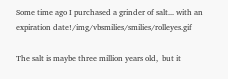Some time ago I purchased a grinder of salt... with an expiration date!/img/vbsmilies/smilies/rolleyes.gif

The salt is maybe three million years old,  but it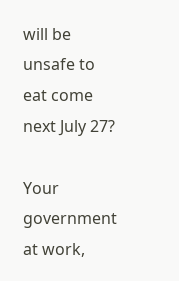will be unsafe to eat come next July 27?

Your government at work,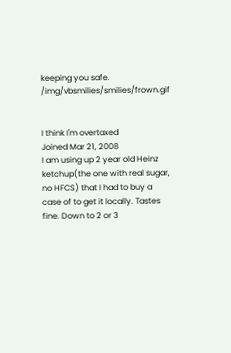keeping you safe. /img/vbsmilies/smilies/frown.gif


I think I'm overtaxed
Joined Mar 21, 2008
I am using up 2 year old Heinz ketchup(the one with real sugar, no HFCS) that I had to buy a case of to get it locally. Tastes fine. Down to 2 or 3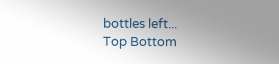bottles left...
Top Bottom